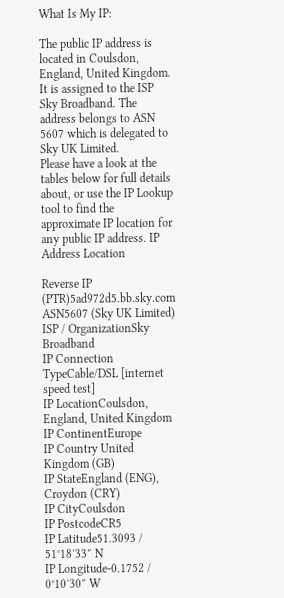What Is My IP:

The public IP address is located in Coulsdon, England, United Kingdom. It is assigned to the ISP Sky Broadband. The address belongs to ASN 5607 which is delegated to Sky UK Limited.
Please have a look at the tables below for full details about, or use the IP Lookup tool to find the approximate IP location for any public IP address. IP Address Location

Reverse IP (PTR)5ad972d5.bb.sky.com
ASN5607 (Sky UK Limited)
ISP / OrganizationSky Broadband
IP Connection TypeCable/DSL [internet speed test]
IP LocationCoulsdon, England, United Kingdom
IP ContinentEurope
IP Country United Kingdom (GB)
IP StateEngland (ENG), Croydon (CRY)
IP CityCoulsdon
IP PostcodeCR5
IP Latitude51.3093 / 51°18′33″ N
IP Longitude-0.1752 / 0°10′30″ W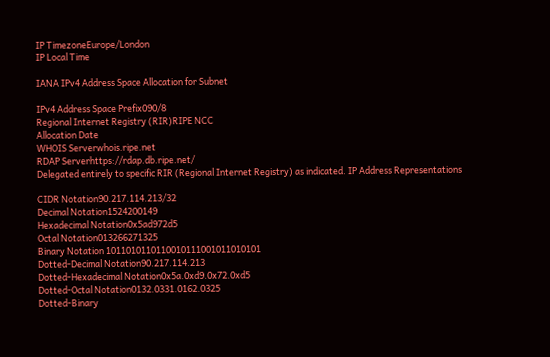IP TimezoneEurope/London
IP Local Time

IANA IPv4 Address Space Allocation for Subnet

IPv4 Address Space Prefix090/8
Regional Internet Registry (RIR)RIPE NCC
Allocation Date
WHOIS Serverwhois.ripe.net
RDAP Serverhttps://rdap.db.ripe.net/
Delegated entirely to specific RIR (Regional Internet Registry) as indicated. IP Address Representations

CIDR Notation90.217.114.213/32
Decimal Notation1524200149
Hexadecimal Notation0x5ad972d5
Octal Notation013266271325
Binary Notation 1011010110110010111001011010101
Dotted-Decimal Notation90.217.114.213
Dotted-Hexadecimal Notation0x5a.0xd9.0x72.0xd5
Dotted-Octal Notation0132.0331.0162.0325
Dotted-Binary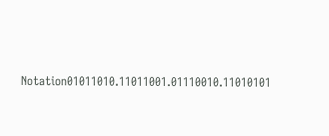Notation01011010.11011001.01110010.11010101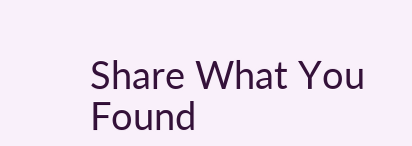Share What You Found